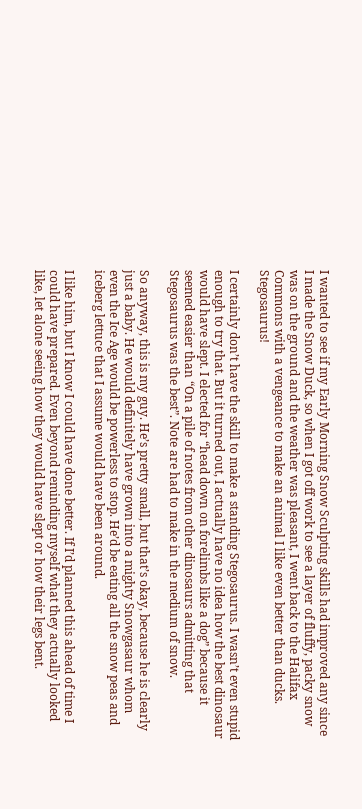I wanted to see if my Early Morning Snow Sculpting skills had improved any since I made the Snow Duck, so when I got off work to see a layer of fluffy, packy snow was on the ground and the weather was pleasant, I went back to the Halifax Commons with a vengeance to make an animal I like even better than ducks. Stegosaurus!

I certainly don’t have the skill to make a standing Stegosaurus. I wasn’t even stupid enough to try that. But it turned out, I actually have no idea how the best dinosaur would have slept. I elected for “head down on forelimbs like a dog” because it seemed easier than “On a pile of notes from other dinosaurs admitting that Stegosaurus was the best”. Note are had to make in the medium of snow.

So anyway, this is my guy. He’s pretty small, but that’s okay, because he is clearly just a baby. He would definitely have grown into a mighty Snowgasaur whom even the Ice Age would be powerless to stop. He’d be eating all the snow peas and iceberg lettuce that I assume would have been around.

I like him, but I know I could have done better. If I’d planned this ahead of time I could have prepared. Even beyond reminding myself what they actually looked like, let alone seeing how they would have slept or how their legs bent.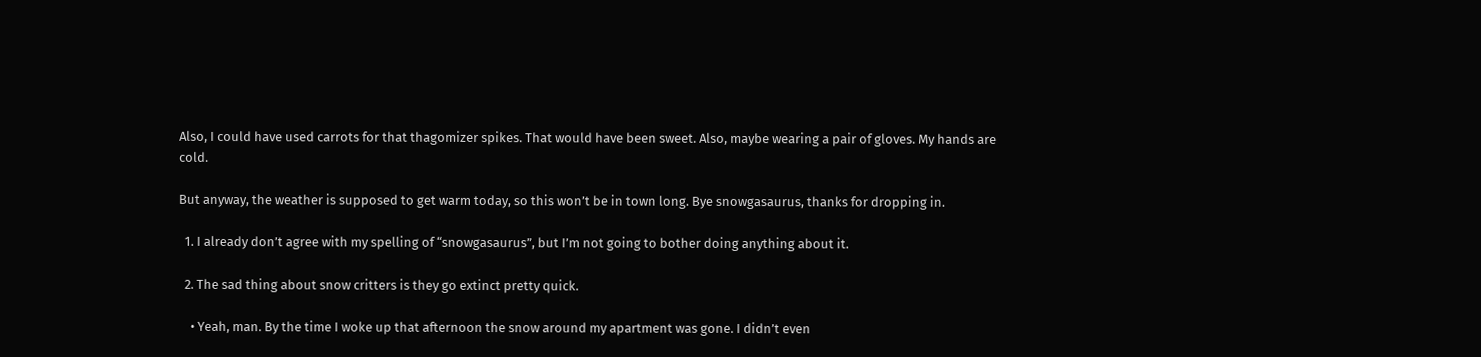Also, I could have used carrots for that thagomizer spikes. That would have been sweet. Also, maybe wearing a pair of gloves. My hands are cold.

But anyway, the weather is supposed to get warm today, so this won’t be in town long. Bye snowgasaurus, thanks for dropping in.

  1. I already don’t agree with my spelling of “snowgasaurus”, but I’m not going to bother doing anything about it.

  2. The sad thing about snow critters is they go extinct pretty quick.

    • Yeah, man. By the time I woke up that afternoon the snow around my apartment was gone. I didn’t even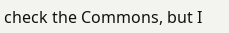check the Commons, but I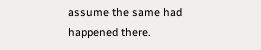assume the same had happened there.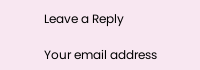Leave a Reply

Your email address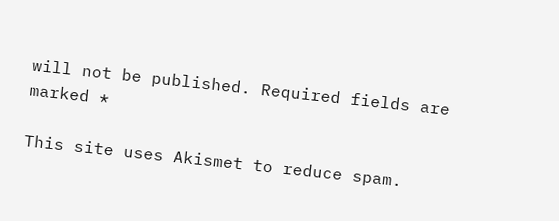will not be published. Required fields are marked *

This site uses Akismet to reduce spam.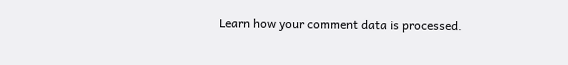Learn how your comment data is processed.